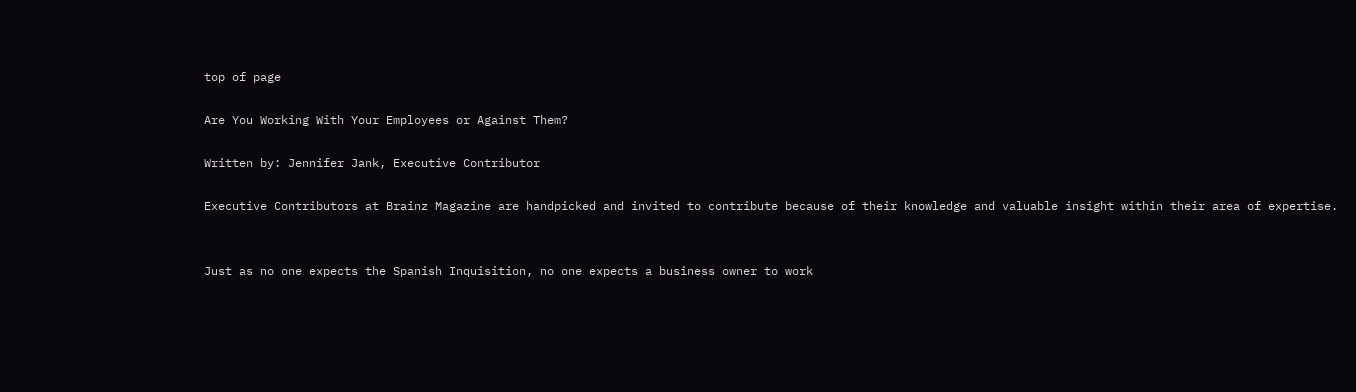top of page

Are You Working With Your Employees or Against Them?

Written by: Jennifer Jank, Executive Contributor

Executive Contributors at Brainz Magazine are handpicked and invited to contribute because of their knowledge and valuable insight within their area of expertise.


Just as no one expects the Spanish Inquisition, no one expects a business owner to work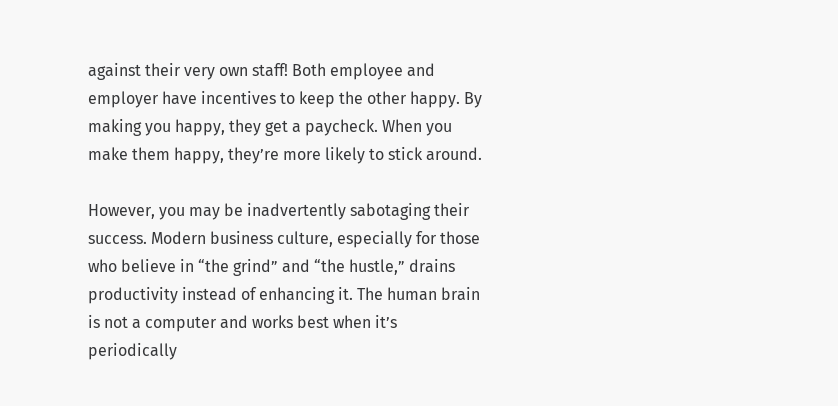against their very own staff! Both employee and employer have incentives to keep the other happy. By making you happy, they get a paycheck. When you make them happy, they’re more likely to stick around.

However, you may be inadvertently sabotaging their success. Modern business culture, especially for those who believe in “the grind” and “the hustle,” drains productivity instead of enhancing it. The human brain is not a computer and works best when it’s periodically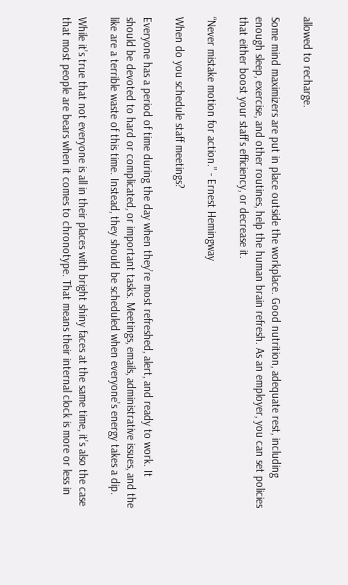allowed to recharge.

Some mind maximizers are put in place outside the workplace. Good nutrition, adequate rest, including enough sleep, exercise, and other routines, help the human brain refresh. As an employer, you can set policies that either boost your staff’s efficiency, or decrease it.

“Never mistake motion for action.” - Ernest Hemingway

When do you schedule staff meetings?

Everyone has a period of time during the day when they’re most refreshed, alert, and ready to work. It should be devoted to hard or complicated, or important tasks. Meetings, emails, administrative issues, and the like are a terrible waste of this time. Instead, they should be scheduled when everyone’s energy takes a dip.

While it’s true that not everyone is all in their places with bright shiny faces at the same time, it’s also the case that most people are bears when it comes to chronotype. That means their internal clock is more or less in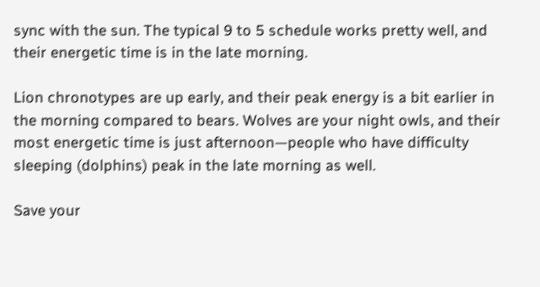sync with the sun. The typical 9 to 5 schedule works pretty well, and their energetic time is in the late morning.

Lion chronotypes are up early, and their peak energy is a bit earlier in the morning compared to bears. Wolves are your night owls, and their most energetic time is just afternoon—people who have difficulty sleeping (dolphins) peak in the late morning as well.

Save your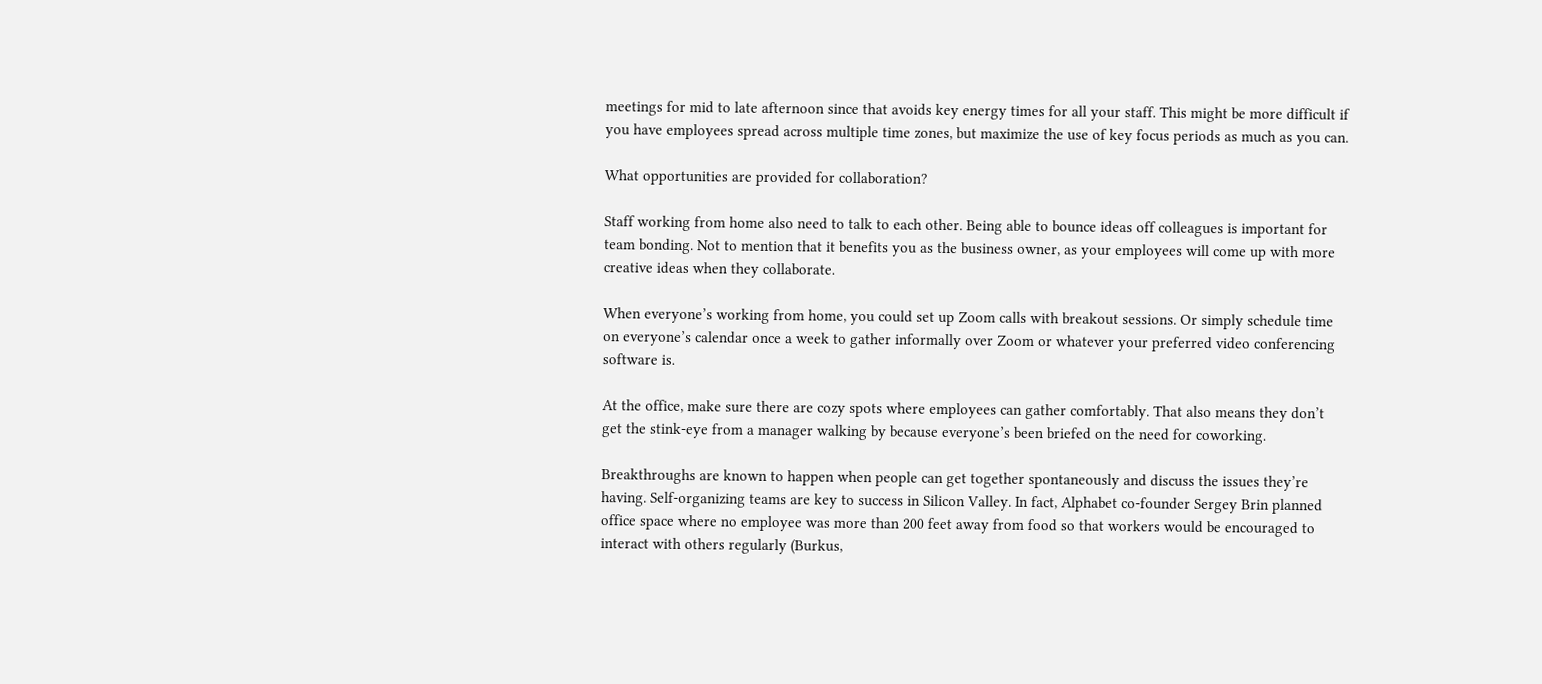meetings for mid to late afternoon since that avoids key energy times for all your staff. This might be more difficult if you have employees spread across multiple time zones, but maximize the use of key focus periods as much as you can.

What opportunities are provided for collaboration?

Staff working from home also need to talk to each other. Being able to bounce ideas off colleagues is important for team bonding. Not to mention that it benefits you as the business owner, as your employees will come up with more creative ideas when they collaborate.

When everyone’s working from home, you could set up Zoom calls with breakout sessions. Or simply schedule time on everyone’s calendar once a week to gather informally over Zoom or whatever your preferred video conferencing software is.

At the office, make sure there are cozy spots where employees can gather comfortably. That also means they don’t get the stink-eye from a manager walking by because everyone’s been briefed on the need for coworking.

Breakthroughs are known to happen when people can get together spontaneously and discuss the issues they’re having. Self-organizing teams are key to success in Silicon Valley. In fact, Alphabet co-founder Sergey Brin planned office space where no employee was more than 200 feet away from food so that workers would be encouraged to interact with others regularly (Burkus,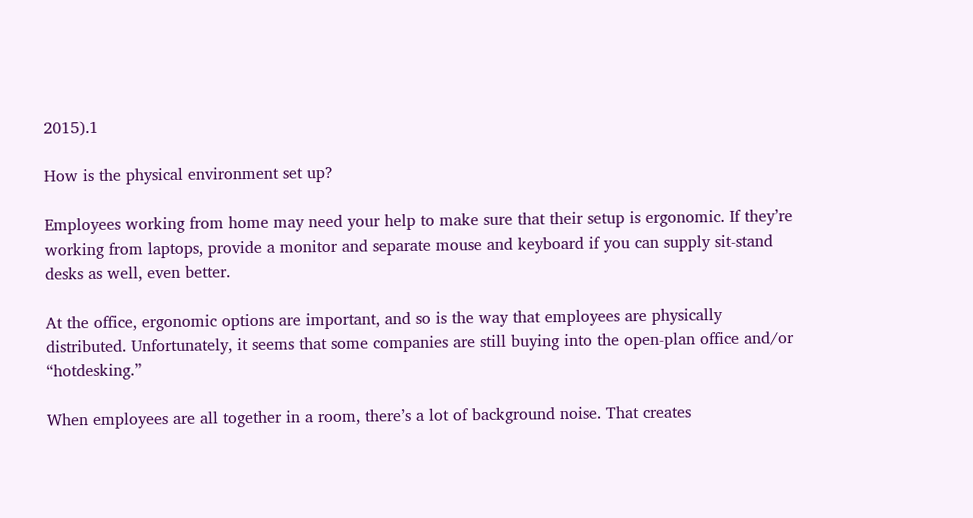2015).1

How is the physical environment set up?

Employees working from home may need your help to make sure that their setup is ergonomic. If they’re working from laptops, provide a monitor and separate mouse and keyboard if you can supply sit-stand desks as well, even better.

At the office, ergonomic options are important, and so is the way that employees are physically distributed. Unfortunately, it seems that some companies are still buying into the open-plan office and/or “hotdesking.”

When employees are all together in a room, there’s a lot of background noise. That creates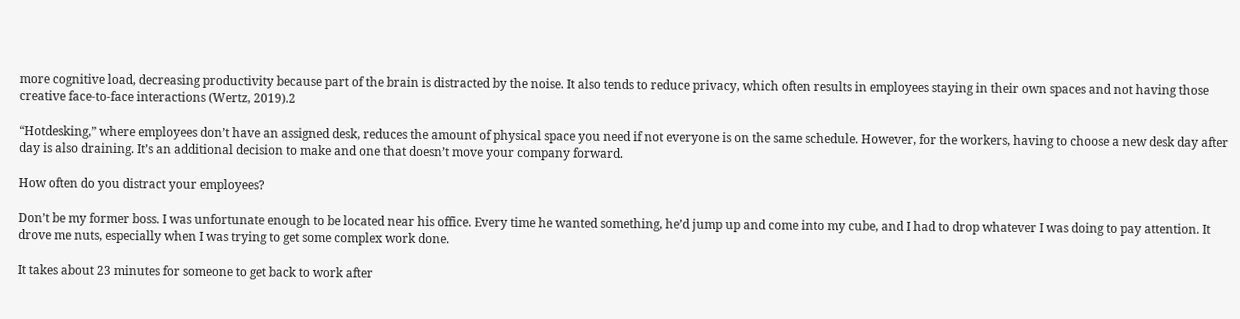more cognitive load, decreasing productivity because part of the brain is distracted by the noise. It also tends to reduce privacy, which often results in employees staying in their own spaces and not having those creative face-to-face interactions (Wertz, 2019).2

“Hotdesking,” where employees don’t have an assigned desk, reduces the amount of physical space you need if not everyone is on the same schedule. However, for the workers, having to choose a new desk day after day is also draining. It’s an additional decision to make and one that doesn’t move your company forward.

How often do you distract your employees?

Don’t be my former boss. I was unfortunate enough to be located near his office. Every time he wanted something, he’d jump up and come into my cube, and I had to drop whatever I was doing to pay attention. It drove me nuts, especially when I was trying to get some complex work done.

It takes about 23 minutes for someone to get back to work after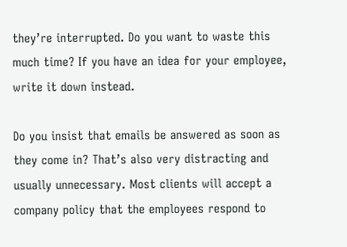they’re interrupted. Do you want to waste this much time? If you have an idea for your employee, write it down instead.

Do you insist that emails be answered as soon as they come in? That’s also very distracting and usually unnecessary. Most clients will accept a company policy that the employees respond to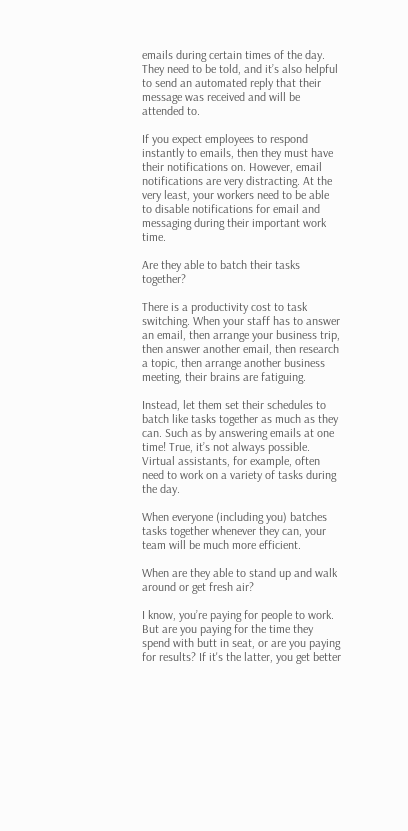emails during certain times of the day. They need to be told, and it’s also helpful to send an automated reply that their message was received and will be attended to.

If you expect employees to respond instantly to emails, then they must have their notifications on. However, email notifications are very distracting. At the very least, your workers need to be able to disable notifications for email and messaging during their important work time.

Are they able to batch their tasks together?

There is a productivity cost to task switching. When your staff has to answer an email, then arrange your business trip, then answer another email, then research a topic, then arrange another business meeting, their brains are fatiguing.

Instead, let them set their schedules to batch like tasks together as much as they can. Such as by answering emails at one time! True, it’s not always possible. Virtual assistants, for example, often need to work on a variety of tasks during the day.

When everyone (including you) batches tasks together whenever they can, your team will be much more efficient.

When are they able to stand up and walk around or get fresh air?

I know, you’re paying for people to work. But are you paying for the time they spend with butt in seat, or are you paying for results? If it's the latter, you get better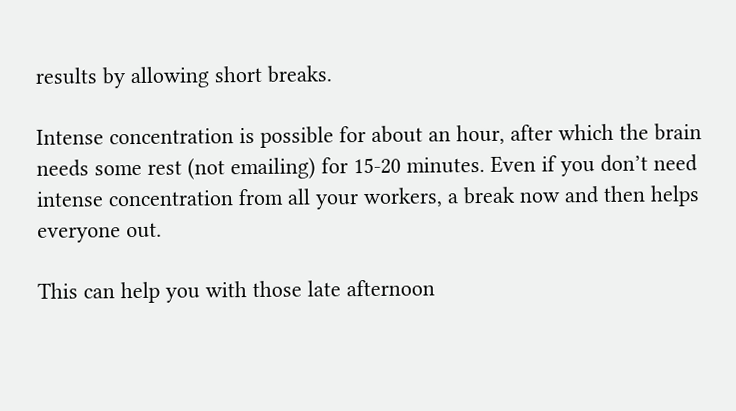results by allowing short breaks.

Intense concentration is possible for about an hour, after which the brain needs some rest (not emailing) for 15-20 minutes. Even if you don’t need intense concentration from all your workers, a break now and then helps everyone out.

This can help you with those late afternoon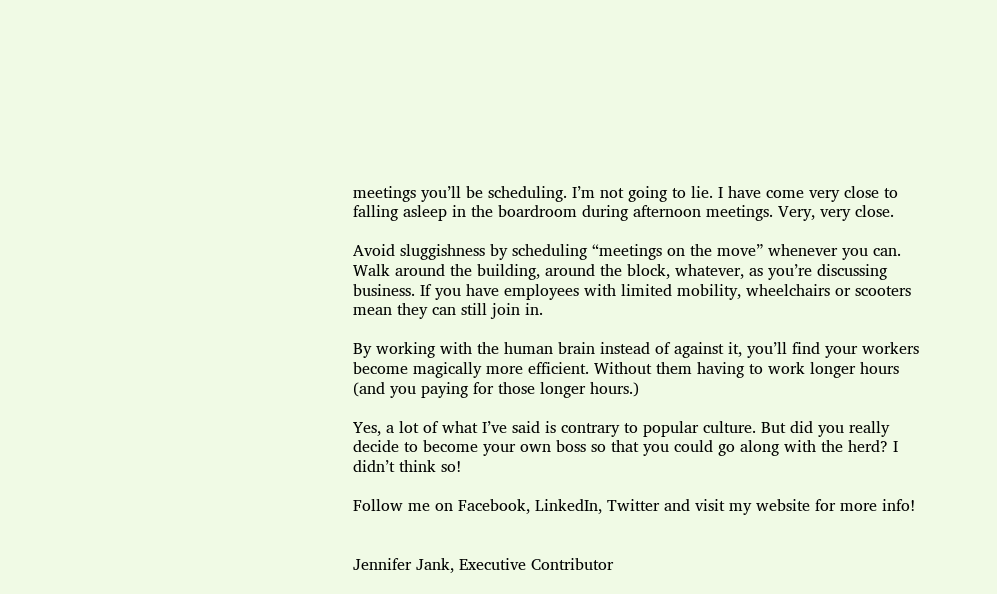meetings you’ll be scheduling. I’m not going to lie. I have come very close to falling asleep in the boardroom during afternoon meetings. Very, very close.

Avoid sluggishness by scheduling “meetings on the move” whenever you can. Walk around the building, around the block, whatever, as you’re discussing business. If you have employees with limited mobility, wheelchairs or scooters mean they can still join in.

By working with the human brain instead of against it, you’ll find your workers become magically more efficient. Without them having to work longer hours (and you paying for those longer hours.)

Yes, a lot of what I’ve said is contrary to popular culture. But did you really decide to become your own boss so that you could go along with the herd? I didn’t think so!

Follow me on Facebook, LinkedIn, Twitter and visit my website for more info!


Jennifer Jank, Executive Contributor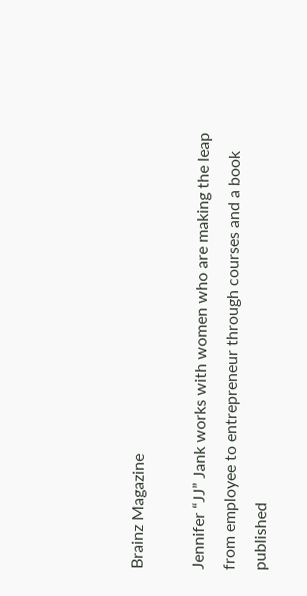Brainz Magazine

Jennifer “JJ” Jank works with women who are making the leap from employee to entrepreneur through courses and a book published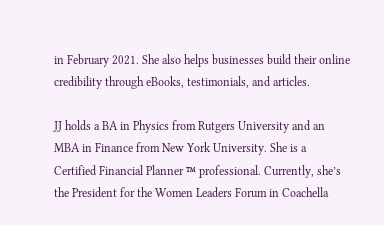in February 2021. She also helps businesses build their online credibility through eBooks, testimonials, and articles.

JJ holds a BA in Physics from Rutgers University and an MBA in Finance from New York University. She is a Certified Financial Planner ™ professional. Currently, she’s the President for the Women Leaders Forum in Coachella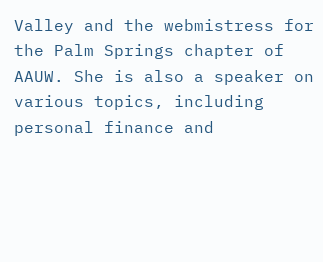Valley and the webmistress for the Palm Springs chapter of AAUW. She is also a speaker on various topics, including personal finance and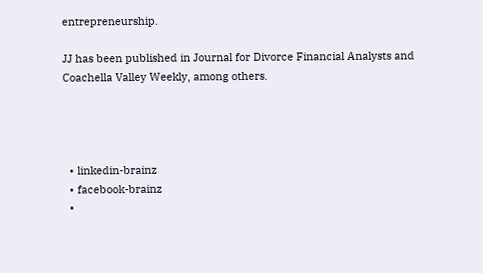entrepreneurship.

JJ has been published in Journal for Divorce Financial Analysts and Coachella Valley Weekly, among others.




  • linkedin-brainz
  • facebook-brainz
  •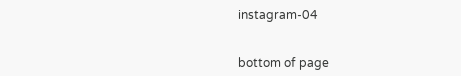instagram-04


bottom of page